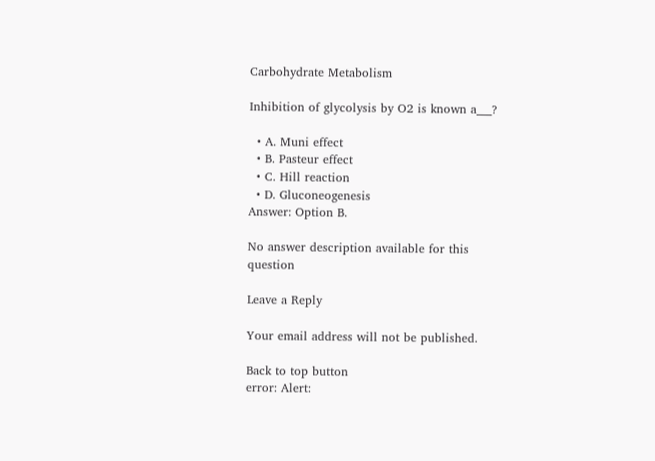Carbohydrate Metabolism

Inhibition of glycolysis by O2 is known a___?

  • A. Muni effect
  • B. Pasteur effect
  • C. Hill reaction
  • D. Gluconeogenesis
Answer: Option B.

No answer description available for this question

Leave a Reply

Your email address will not be published.

Back to top button
error: Alert: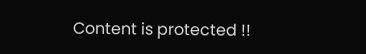Content is protected !!